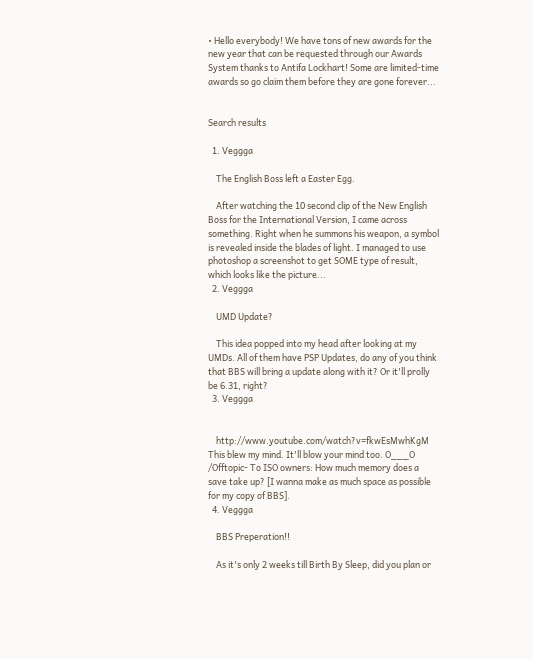• Hello everybody! We have tons of new awards for the new year that can be requested through our Awards System thanks to Antifa Lockhart! Some are limited-time awards so go claim them before they are gone forever...


Search results

  1. Veggga

    The English Boss left a Easter Egg.

    After watching the 10 second clip of the New English Boss for the International Version, I came across something. Right when he summons his weapon, a symbol is revealed inside the blades of light. I managed to use photoshop a screenshot to get SOME type of result, which looks like the picture...
  2. Veggga

    UMD Update?

    This idea popped into my head after looking at my UMDs. All of them have PSP Updates, do any of you think that BBS will bring a update along with it? Or it'll prolly be 6.31, right?
  3. Veggga


    http://www.youtube.com/watch?v=fkwEsMwhKgM This blew my mind. It'll blow your mind too. O___O /Offtopic- To ISO owners: How much memory does a save take up? [I wanna make as much space as possible for my copy of BBS].
  4. Veggga

    BBS Preperation!!

    As it's only 2 weeks till Birth By Sleep, did you plan or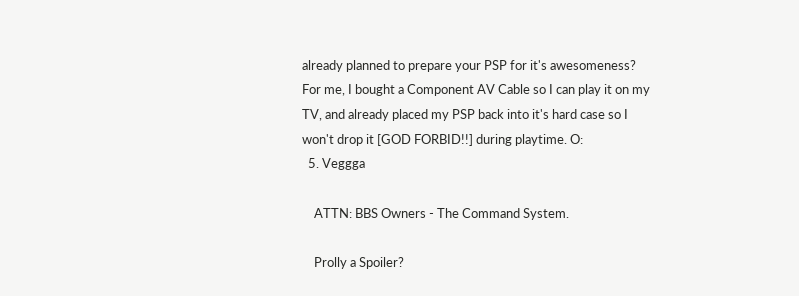already planned to prepare your PSP for it's awesomeness? For me, I bought a Component AV Cable so I can play it on my TV, and already placed my PSP back into it's hard case so I won't drop it [GOD FORBID!!] during playtime. O:
  5. Veggga

    ATTN: BBS Owners - The Command System.

    Prolly a Spoiler?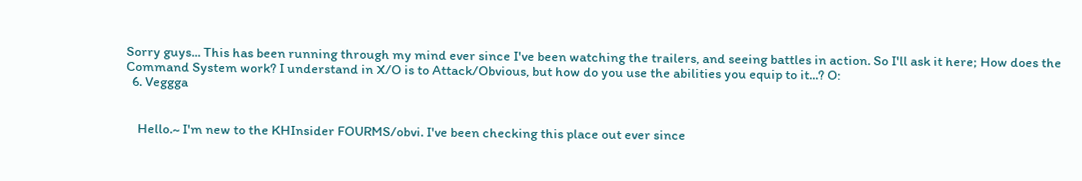Sorry guys... This has been running through my mind ever since I've been watching the trailers, and seeing battles in action. So I'll ask it here; How does the Command System work? I understand in X/O is to Attack/Obvious, but how do you use the abilities you equip to it...? O:
  6. Veggga


    Hello.~ I'm new to the KHInsider FOURMS/obvi. I've been checking this place out ever since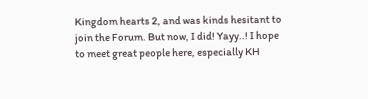Kingdom hearts 2, and was kinds hesitant to join the Forum. But now, I did! Yayy..! I hope to meet great people here, especially KH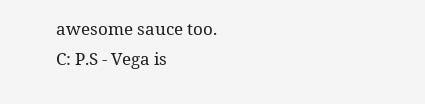awesome sauce too. C: P.S - Vega is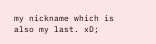my nickname which is also my last. xD;